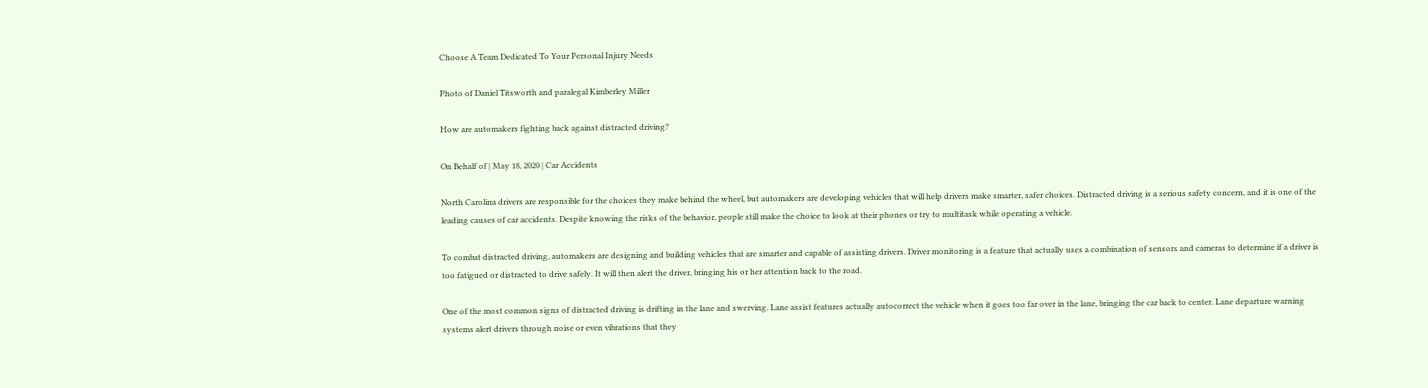Choose A Team Dedicated To Your Personal Injury Needs

Photo of Daniel Titsworth and paralegal Kimberley Miller

How are automakers fighting back against distracted driving?

On Behalf of | May 18, 2020 | Car Accidents

North Carolina drivers are responsible for the choices they make behind the wheel, but automakers are developing vehicles that will help drivers make smarter, safer choices. Distracted driving is a serious safety concern, and it is one of the leading causes of car accidents. Despite knowing the risks of the behavior, people still make the choice to look at their phones or try to multitask while operating a vehicle.

To combat distracted driving, automakers are designing and building vehicles that are smarter and capable of assisting drivers. Driver monitoring is a feature that actually uses a combination of sensors and cameras to determine if a driver is too fatigued or distracted to drive safely. It will then alert the driver, bringing his or her attention back to the road.

One of the most common signs of distracted driving is drifting in the lane and swerving. Lane assist features actually autocorrect the vehicle when it goes too far over in the lane, bringing the car back to center. Lane departure warning systems alert drivers through noise or even vibrations that they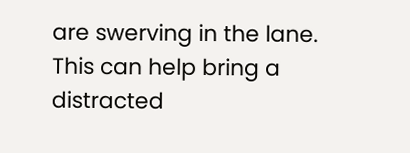are swerving in the lane. This can help bring a distracted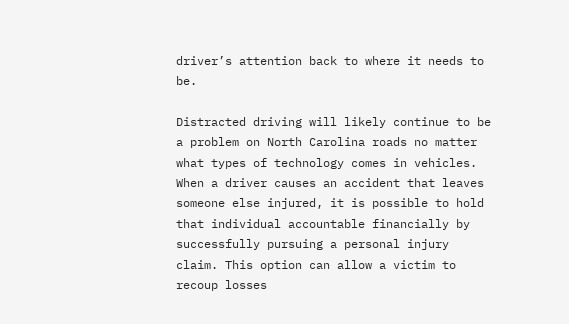driver’s attention back to where it needs to be.

Distracted driving will likely continue to be a problem on North Carolina roads no matter what types of technology comes in vehicles. When a driver causes an accident that leaves someone else injured, it is possible to hold that individual accountable financially by successfully pursuing a personal injury claim. This option can allow a victim to recoup losses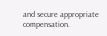and secure appropriate compensation.